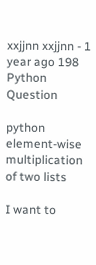xxjjnn xxjjnn - 1 year ago 198
Python Question

python element-wise multiplication of two lists

I want to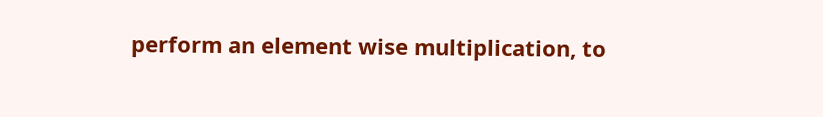perform an element wise multiplication, to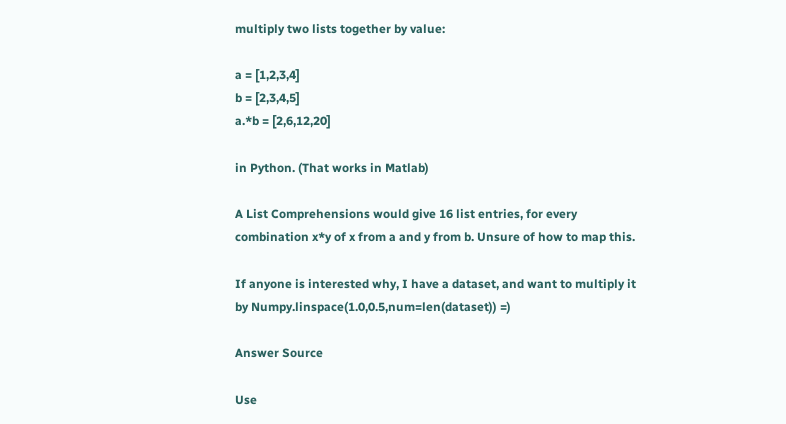multiply two lists together by value:

a = [1,2,3,4]
b = [2,3,4,5]
a.*b = [2,6,12,20]

in Python. (That works in Matlab)

A List Comprehensions would give 16 list entries, for every combination x*y of x from a and y from b. Unsure of how to map this.

If anyone is interested why, I have a dataset, and want to multiply it by Numpy.linspace(1.0,0.5,num=len(dataset)) =)

Answer Source

Use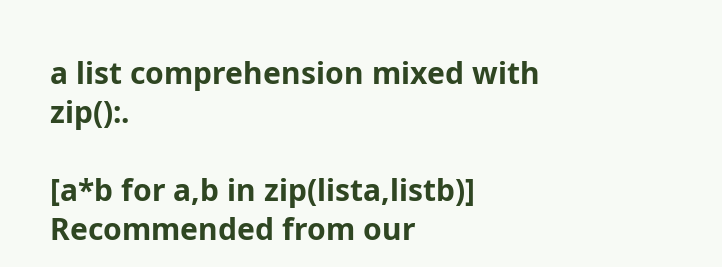a list comprehension mixed with zip():.

[a*b for a,b in zip(lista,listb)]
Recommended from our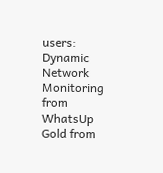users: Dynamic Network Monitoring from WhatsUp Gold from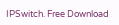IPSwitch. Free Download